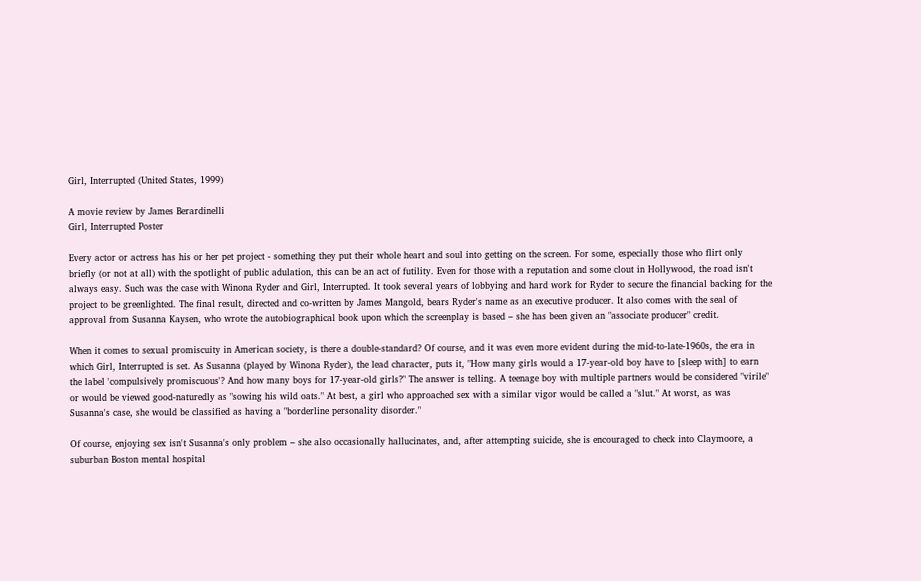Girl, Interrupted (United States, 1999)

A movie review by James Berardinelli
Girl, Interrupted Poster

Every actor or actress has his or her pet project - something they put their whole heart and soul into getting on the screen. For some, especially those who flirt only briefly (or not at all) with the spotlight of public adulation, this can be an act of futility. Even for those with a reputation and some clout in Hollywood, the road isn't always easy. Such was the case with Winona Ryder and Girl, Interrupted. It took several years of lobbying and hard work for Ryder to secure the financial backing for the project to be greenlighted. The final result, directed and co-written by James Mangold, bears Ryder's name as an executive producer. It also comes with the seal of approval from Susanna Kaysen, who wrote the autobiographical book upon which the screenplay is based – she has been given an "associate producer" credit.

When it comes to sexual promiscuity in American society, is there a double-standard? Of course, and it was even more evident during the mid-to-late-1960s, the era in which Girl, Interrupted is set. As Susanna (played by Winona Ryder), the lead character, puts it, "How many girls would a 17-year-old boy have to [sleep with] to earn the label 'compulsively promiscuous'? And how many boys for 17-year-old girls?" The answer is telling. A teenage boy with multiple partners would be considered "virile" or would be viewed good-naturedly as "sowing his wild oats." At best, a girl who approached sex with a similar vigor would be called a "slut." At worst, as was Susanna's case, she would be classified as having a "borderline personality disorder."

Of course, enjoying sex isn't Susanna's only problem – she also occasionally hallucinates, and, after attempting suicide, she is encouraged to check into Claymoore, a suburban Boston mental hospital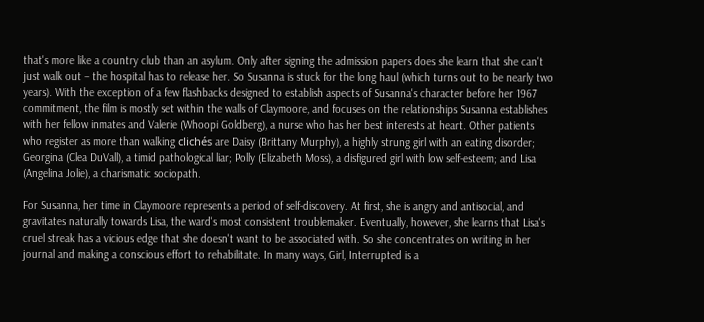that's more like a country club than an asylum. Only after signing the admission papers does she learn that she can't just walk out – the hospital has to release her. So Susanna is stuck for the long haul (which turns out to be nearly two years). With the exception of a few flashbacks designed to establish aspects of Susanna's character before her 1967 commitment, the film is mostly set within the walls of Claymoore, and focuses on the relationships Susanna establishes with her fellow inmates and Valerie (Whoopi Goldberg), a nurse who has her best interests at heart. Other patients who register as more than walking clichés are Daisy (Brittany Murphy), a highly strung girl with an eating disorder; Georgina (Clea DuVall), a timid pathological liar; Polly (Elizabeth Moss), a disfigured girl with low self-esteem; and Lisa (Angelina Jolie), a charismatic sociopath.

For Susanna, her time in Claymoore represents a period of self-discovery. At first, she is angry and antisocial, and gravitates naturally towards Lisa, the ward's most consistent troublemaker. Eventually, however, she learns that Lisa's cruel streak has a vicious edge that she doesn't want to be associated with. So she concentrates on writing in her journal and making a conscious effort to rehabilitate. In many ways, Girl, Interrupted is a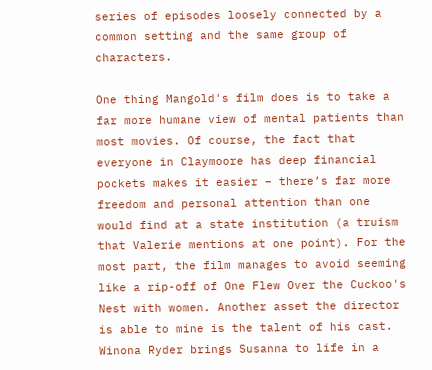series of episodes loosely connected by a common setting and the same group of characters.

One thing Mangold's film does is to take a far more humane view of mental patients than most movies. Of course, the fact that everyone in Claymoore has deep financial pockets makes it easier – there’s far more freedom and personal attention than one would find at a state institution (a truism that Valerie mentions at one point). For the most part, the film manages to avoid seeming like a rip-off of One Flew Over the Cuckoo's Nest with women. Another asset the director is able to mine is the talent of his cast. Winona Ryder brings Susanna to life in a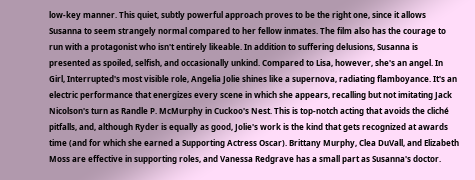low-key manner. This quiet, subtly powerful approach proves to be the right one, since it allows Susanna to seem strangely normal compared to her fellow inmates. The film also has the courage to run with a protagonist who isn't entirely likeable. In addition to suffering delusions, Susanna is presented as spoiled, selfish, and occasionally unkind. Compared to Lisa, however, she's an angel. In Girl, Interrupted's most visible role, Angelia Jolie shines like a supernova, radiating flamboyance. It's an electric performance that energizes every scene in which she appears, recalling but not imitating Jack Nicolson's turn as Randle P. McMurphy in Cuckoo's Nest. This is top-notch acting that avoids the cliché pitfalls, and, although Ryder is equally as good, Jolie's work is the kind that gets recognized at awards time (and for which she earned a Supporting Actress Oscar). Brittany Murphy, Clea DuVall, and Elizabeth Moss are effective in supporting roles, and Vanessa Redgrave has a small part as Susanna's doctor.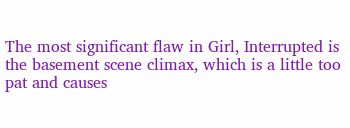The most significant flaw in Girl, Interrupted is the basement scene climax, which is a little too pat and causes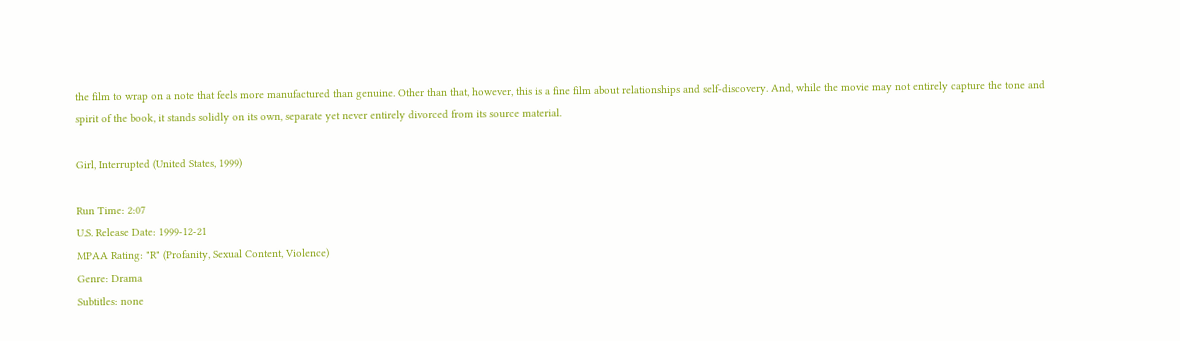the film to wrap on a note that feels more manufactured than genuine. Other than that, however, this is a fine film about relationships and self-discovery. And, while the movie may not entirely capture the tone and spirit of the book, it stands solidly on its own, separate yet never entirely divorced from its source material.

Girl, Interrupted (United States, 1999)

Run Time: 2:07
U.S. Release Date: 1999-12-21
MPAA Rating: "R" (Profanity, Sexual Content, Violence)
Genre: Drama
Subtitles: none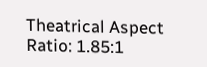Theatrical Aspect Ratio: 1.85:1